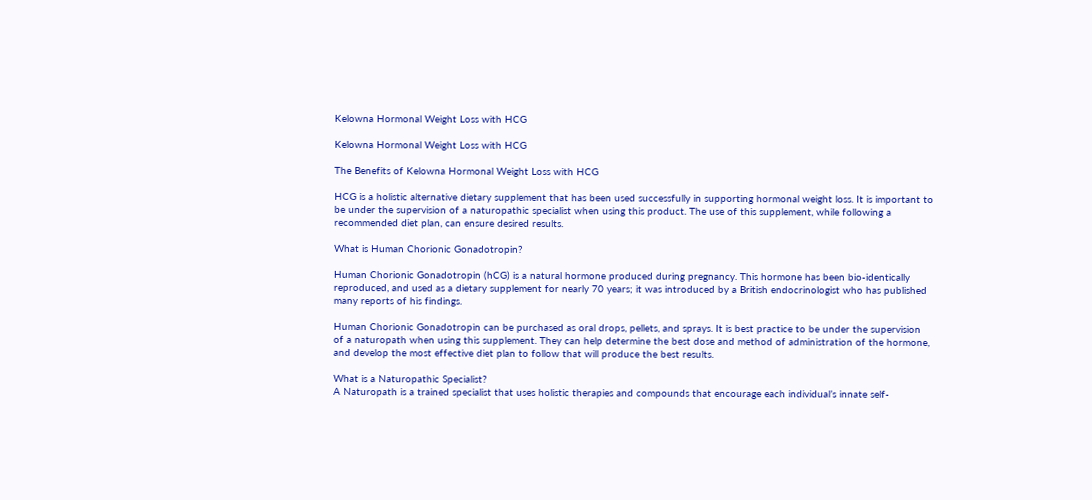Kelowna Hormonal Weight Loss with HCG

Kelowna Hormonal Weight Loss with HCG

The Benefits of Kelowna Hormonal Weight Loss with HCG

HCG is a holistic alternative dietary supplement that has been used successfully in supporting hormonal weight loss. It is important to be under the supervision of a naturopathic specialist when using this product. The use of this supplement, while following a recommended diet plan, can ensure desired results.

What is Human Chorionic Gonadotropin?

Human Chorionic Gonadotropin (hCG) is a natural hormone produced during pregnancy. This hormone has been bio-identically reproduced, and used as a dietary supplement for nearly 70 years; it was introduced by a British endocrinologist who has published many reports of his findings.

Human Chorionic Gonadotropin can be purchased as oral drops, pellets, and sprays. It is best practice to be under the supervision of a naturopath when using this supplement. They can help determine the best dose and method of administration of the hormone, and develop the most effective diet plan to follow that will produce the best results.

What is a Naturopathic Specialist?
A Naturopath is a trained specialist that uses holistic therapies and compounds that encourage each individual’s innate self-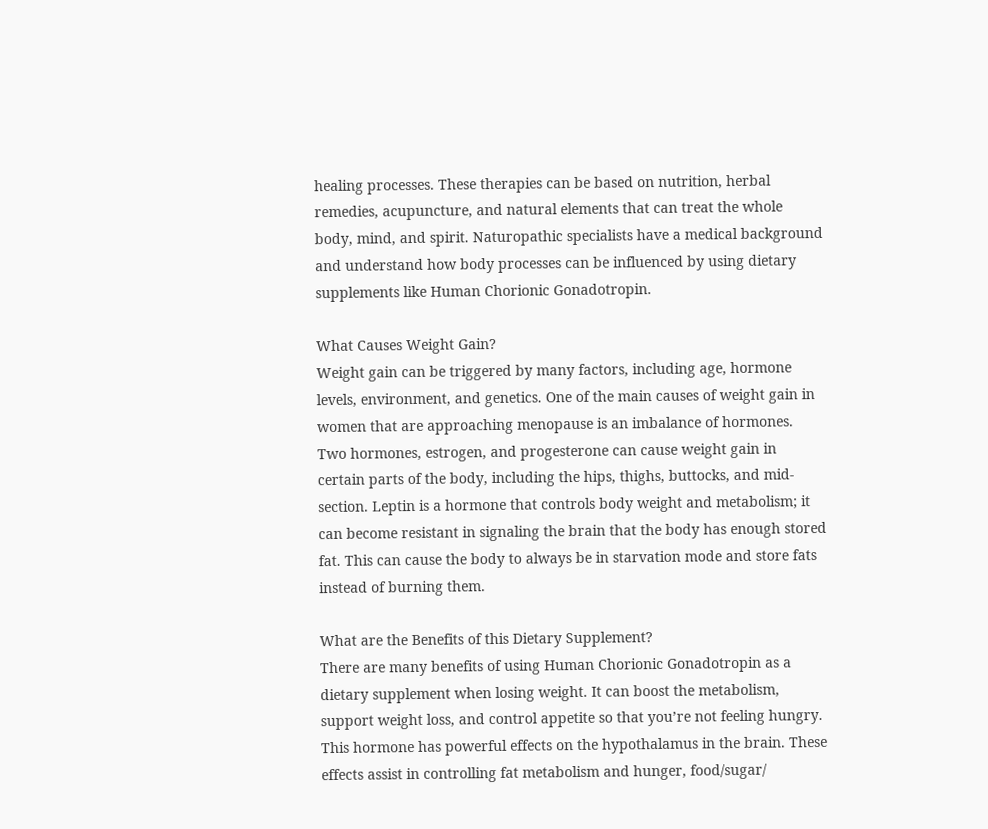healing processes. These therapies can be based on nutrition, herbal remedies, acupuncture, and natural elements that can treat the whole body, mind, and spirit. Naturopathic specialists have a medical background and understand how body processes can be influenced by using dietary supplements like Human Chorionic Gonadotropin.

What Causes Weight Gain?
Weight gain can be triggered by many factors, including age, hormone levels, environment, and genetics. One of the main causes of weight gain in women that are approaching menopause is an imbalance of hormones. Two hormones, estrogen, and progesterone can cause weight gain in certain parts of the body, including the hips, thighs, buttocks, and mid-section. Leptin is a hormone that controls body weight and metabolism; it can become resistant in signaling the brain that the body has enough stored fat. This can cause the body to always be in starvation mode and store fats instead of burning them.

What are the Benefits of this Dietary Supplement?
There are many benefits of using Human Chorionic Gonadotropin as a dietary supplement when losing weight. It can boost the metabolism, support weight loss, and control appetite so that you’re not feeling hungry. This hormone has powerful effects on the hypothalamus in the brain. These effects assist in controlling fat metabolism and hunger, food/sugar/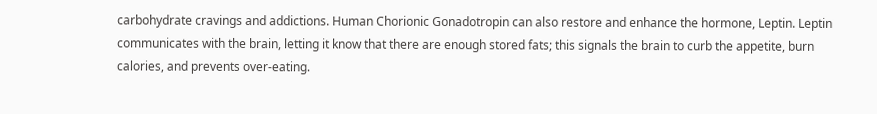carbohydrate cravings and addictions. Human Chorionic Gonadotropin can also restore and enhance the hormone, Leptin. Leptin communicates with the brain, letting it know that there are enough stored fats; this signals the brain to curb the appetite, burn calories, and prevents over-eating.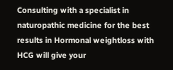Consulting with a specialist in naturopathic medicine for the best results in Hormonal weightloss with HCG will give your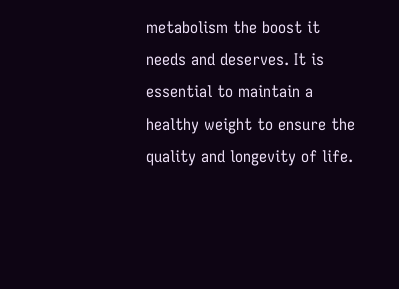metabolism the boost it needs and deserves. It is essential to maintain a healthy weight to ensure the quality and longevity of life.